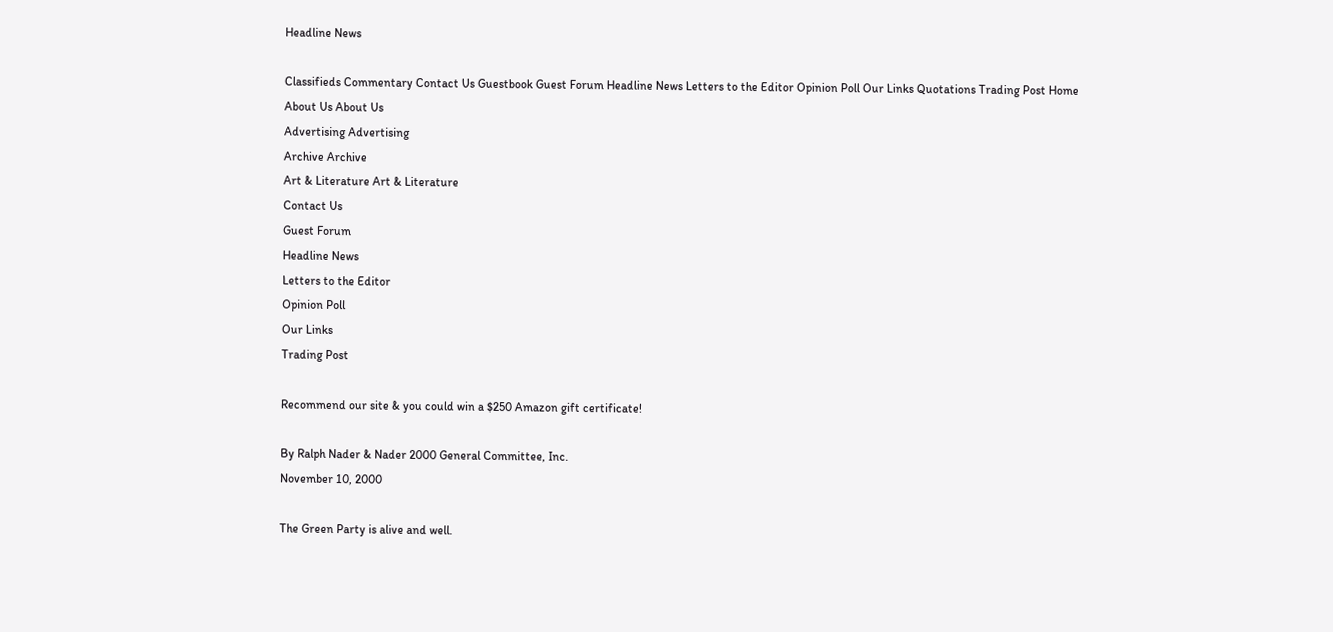Headline News

Classifieds Commentary Contact Us Guestbook Guest Forum Headline News Letters to the Editor Opinion Poll Our Links Quotations Trading Post Home
About Us About Us
Advertising Advertising
Archive Archive
Art & Literature Art & Literature
Contact Us
Guest Forum
Headline News
Letters to the Editor
Opinion Poll
Our Links
Trading Post

Recommend our site & you could win a $250 Amazon gift certificate!

By Ralph Nader & Nader 2000 General Committee, Inc.
November 10, 2000

The Green Party is alive and well.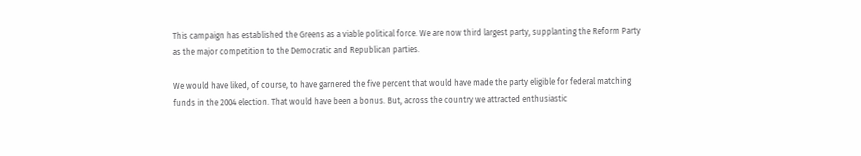This campaign has established the Greens as a viable political force. We are now third largest party, supplanting the Reform Party as the major competition to the Democratic and Republican parties.

We would have liked, of course, to have garnered the five percent that would have made the party eligible for federal matching funds in the 2004 election. That would have been a bonus. But, across the country we attracted enthusiastic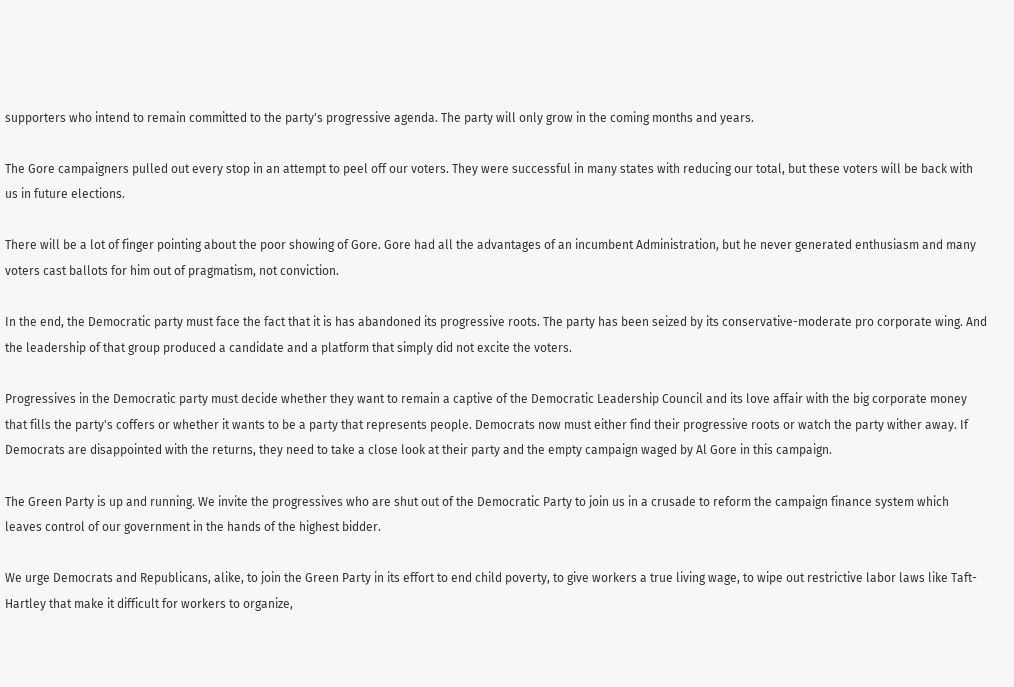supporters who intend to remain committed to the party's progressive agenda. The party will only grow in the coming months and years.

The Gore campaigners pulled out every stop in an attempt to peel off our voters. They were successful in many states with reducing our total, but these voters will be back with us in future elections.

There will be a lot of finger pointing about the poor showing of Gore. Gore had all the advantages of an incumbent Administration, but he never generated enthusiasm and many voters cast ballots for him out of pragmatism, not conviction.

In the end, the Democratic party must face the fact that it is has abandoned its progressive roots. The party has been seized by its conservative-moderate pro corporate wing. And the leadership of that group produced a candidate and a platform that simply did not excite the voters.

Progressives in the Democratic party must decide whether they want to remain a captive of the Democratic Leadership Council and its love affair with the big corporate money that fills the party's coffers or whether it wants to be a party that represents people. Democrats now must either find their progressive roots or watch the party wither away. If Democrats are disappointed with the returns, they need to take a close look at their party and the empty campaign waged by Al Gore in this campaign.

The Green Party is up and running. We invite the progressives who are shut out of the Democratic Party to join us in a crusade to reform the campaign finance system which leaves control of our government in the hands of the highest bidder.

We urge Democrats and Republicans, alike, to join the Green Party in its effort to end child poverty, to give workers a true living wage, to wipe out restrictive labor laws like Taft-Hartley that make it difficult for workers to organize,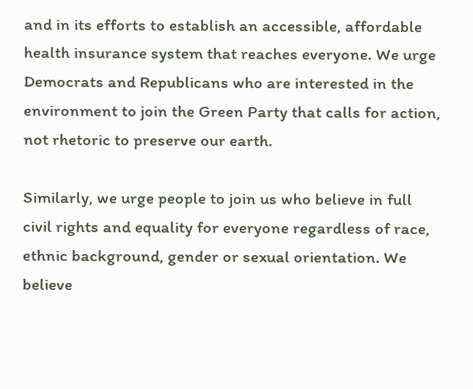and in its efforts to establish an accessible, affordable health insurance system that reaches everyone. We urge Democrats and Republicans who are interested in the environment to join the Green Party that calls for action, not rhetoric to preserve our earth.

Similarly, we urge people to join us who believe in full civil rights and equality for everyone regardless of race, ethnic background, gender or sexual orientation. We believe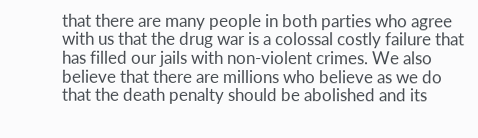that there are many people in both parties who agree with us that the drug war is a colossal costly failure that has filled our jails with non-violent crimes. We also believe that there are millions who believe as we do that the death penalty should be abolished and its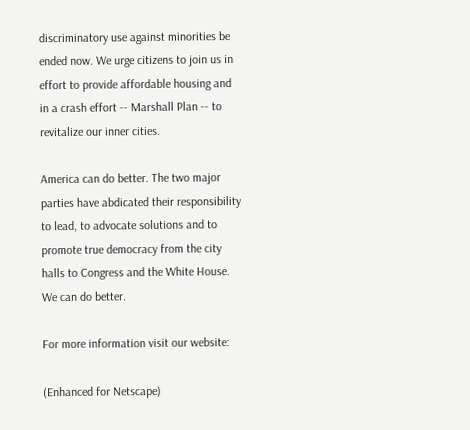discriminatory use against minorities be ended now. We urge citizens to join us in effort to provide affordable housing and in a crash effort -- Marshall Plan -- to revitalize our inner cities.

America can do better. The two major parties have abdicated their responsibility to lead, to advocate solutions and to promote true democracy from the city halls to Congress and the White House. We can do better.

For more information visit our website:

(Enhanced for Netscape)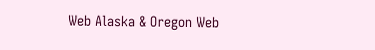Web Alaska & Oregon Web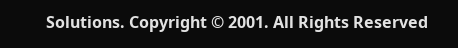Solutions. Copyright © 2001. All Rights Reserved